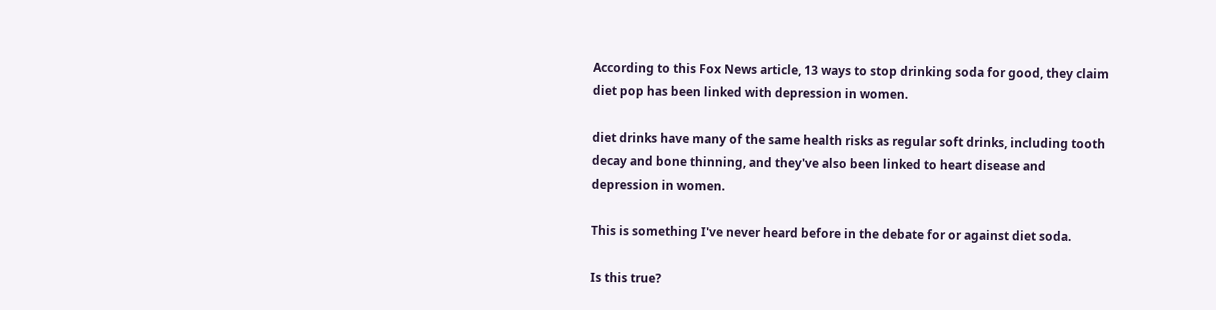According to this Fox News article, 13 ways to stop drinking soda for good, they claim diet pop has been linked with depression in women.

diet drinks have many of the same health risks as regular soft drinks, including tooth decay and bone thinning, and they've also been linked to heart disease and depression in women.

This is something I've never heard before in the debate for or against diet soda.

Is this true?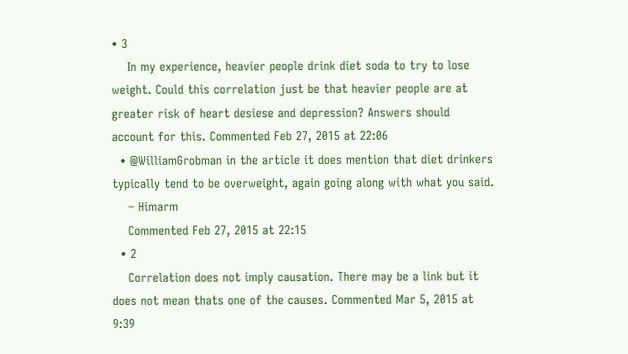• 3
    In my experience, heavier people drink diet soda to try to lose weight. Could this correlation just be that heavier people are at greater risk of heart desiese and depression? Answers should account for this. Commented Feb 27, 2015 at 22:06
  • @WilliamGrobman in the article it does mention that diet drinkers typically tend to be overweight, again going along with what you said.
    – Himarm
    Commented Feb 27, 2015 at 22:15
  • 2
    Correlation does not imply causation. There may be a link but it does not mean thats one of the causes. Commented Mar 5, 2015 at 9:39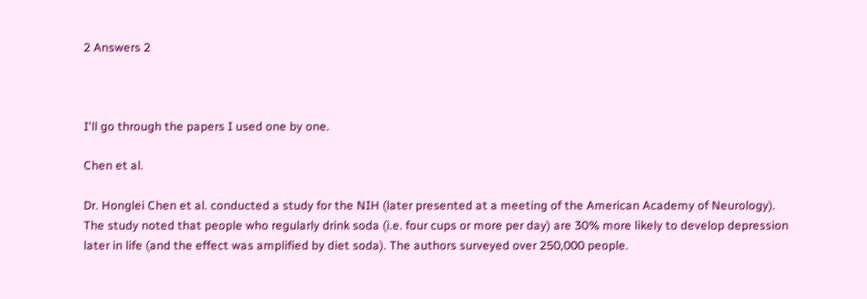2 Answers 2



I'll go through the papers I used one by one.

Chen et al.

Dr. Honglei Chen et al. conducted a study for the NIH (later presented at a meeting of the American Academy of Neurology). The study noted that people who regularly drink soda (i.e. four cups or more per day) are 30% more likely to develop depression later in life (and the effect was amplified by diet soda). The authors surveyed over 250,000 people.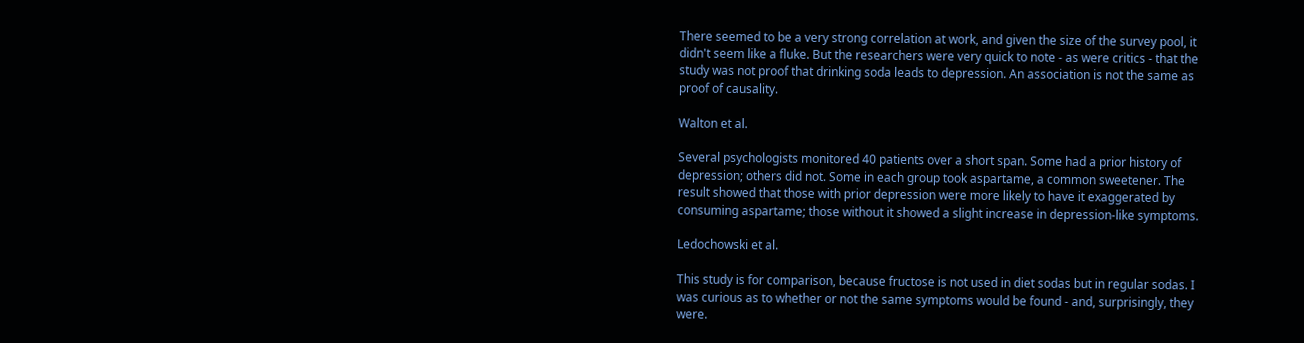There seemed to be a very strong correlation at work, and given the size of the survey pool, it didn't seem like a fluke. But the researchers were very quick to note - as were critics - that the study was not proof that drinking soda leads to depression. An association is not the same as proof of causality.

Walton et al.

Several psychologists monitored 40 patients over a short span. Some had a prior history of depression; others did not. Some in each group took aspartame, a common sweetener. The result showed that those with prior depression were more likely to have it exaggerated by consuming aspartame; those without it showed a slight increase in depression-like symptoms.

Ledochowski et al.

This study is for comparison, because fructose is not used in diet sodas but in regular sodas. I was curious as to whether or not the same symptoms would be found - and, surprisingly, they were.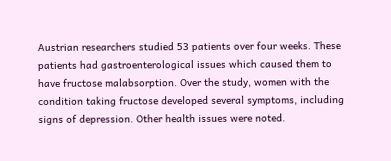Austrian researchers studied 53 patients over four weeks. These patients had gastroenterological issues which caused them to have fructose malabsorption. Over the study, women with the condition taking fructose developed several symptoms, including signs of depression. Other health issues were noted.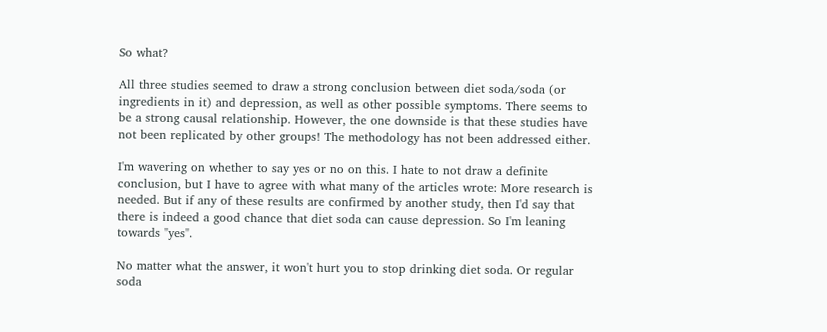So what?

All three studies seemed to draw a strong conclusion between diet soda/soda (or ingredients in it) and depression, as well as other possible symptoms. There seems to be a strong causal relationship. However, the one downside is that these studies have not been replicated by other groups! The methodology has not been addressed either.

I'm wavering on whether to say yes or no on this. I hate to not draw a definite conclusion, but I have to agree with what many of the articles wrote: More research is needed. But if any of these results are confirmed by another study, then I'd say that there is indeed a good chance that diet soda can cause depression. So I'm leaning towards "yes".

No matter what the answer, it won't hurt you to stop drinking diet soda. Or regular soda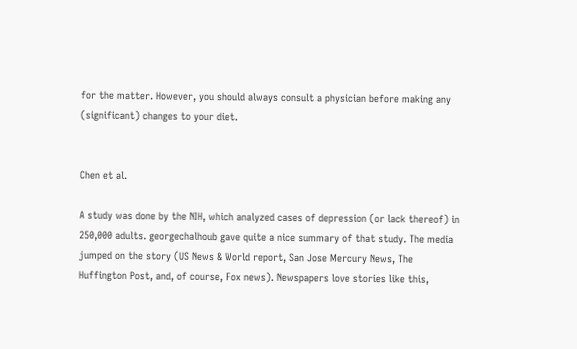for the matter. However, you should always consult a physician before making any (significant) changes to your diet.


Chen et al.

A study was done by the NIH, which analyzed cases of depression (or lack thereof) in 250,000 adults. georgechalhoub gave quite a nice summary of that study. The media jumped on the story (US News & World report, San Jose Mercury News, The Huffington Post, and, of course, Fox news). Newspapers love stories like this,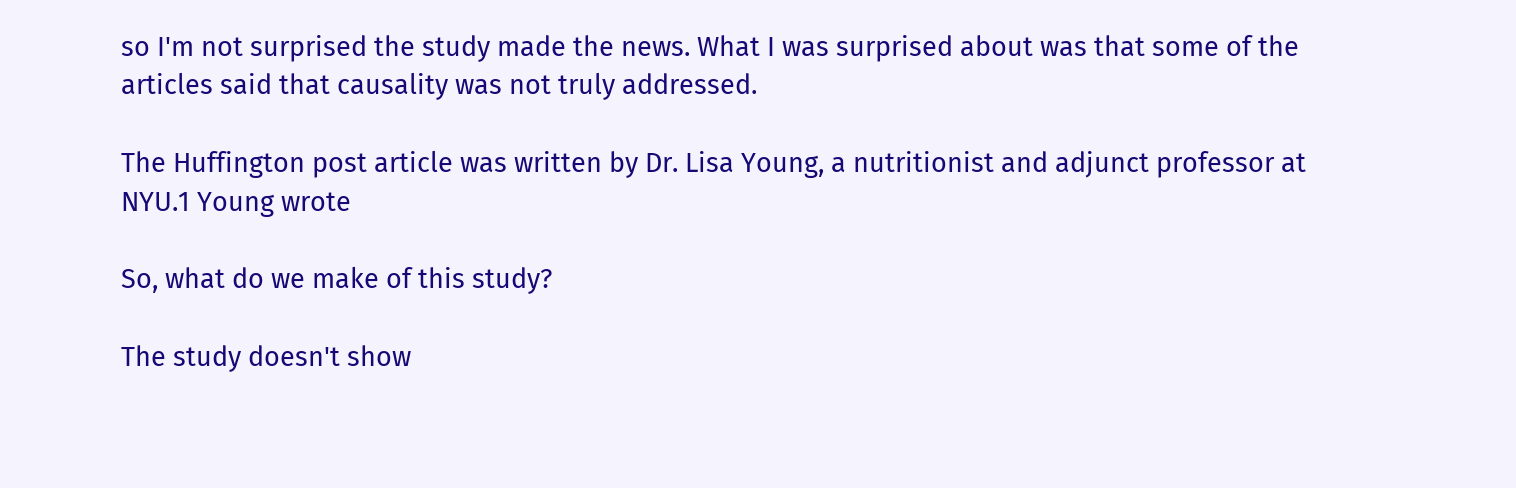so I'm not surprised the study made the news. What I was surprised about was that some of the articles said that causality was not truly addressed.

The Huffington post article was written by Dr. Lisa Young, a nutritionist and adjunct professor at NYU.1 Young wrote

So, what do we make of this study?

The study doesn't show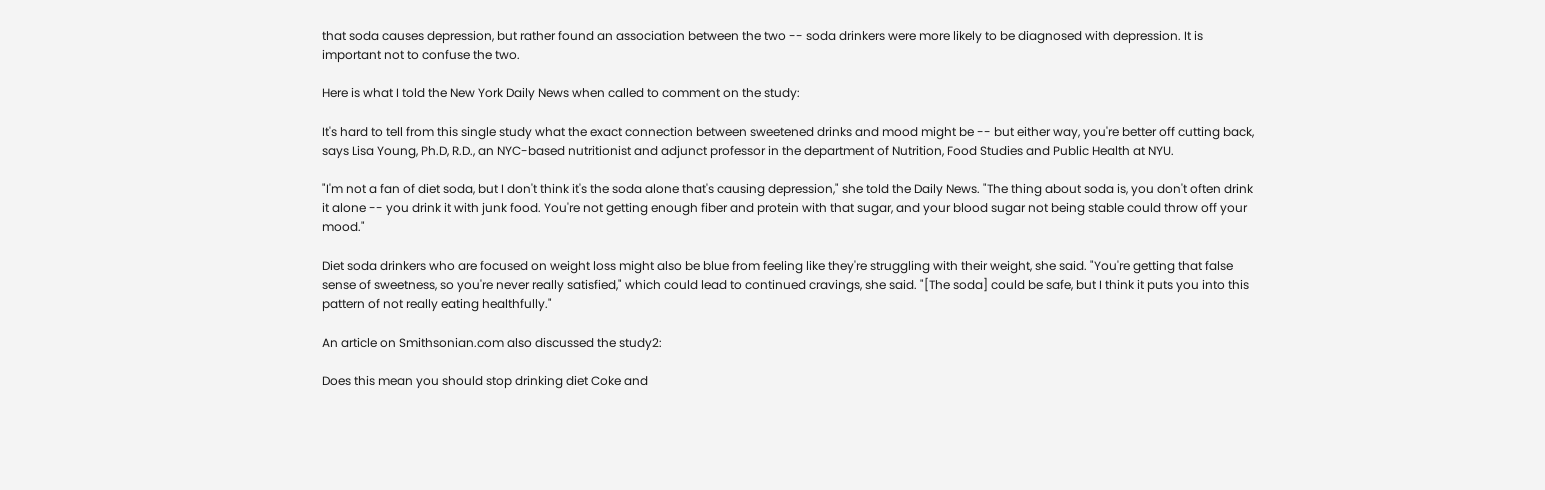that soda causes depression, but rather found an association between the two -- soda drinkers were more likely to be diagnosed with depression. It is important not to confuse the two.

Here is what I told the New York Daily News when called to comment on the study:

It's hard to tell from this single study what the exact connection between sweetened drinks and mood might be -- but either way, you're better off cutting back, says Lisa Young, Ph.D, R.D., an NYC-based nutritionist and adjunct professor in the department of Nutrition, Food Studies and Public Health at NYU.

"I'm not a fan of diet soda, but I don't think it's the soda alone that's causing depression," she told the Daily News. "The thing about soda is, you don't often drink it alone -- you drink it with junk food. You're not getting enough fiber and protein with that sugar, and your blood sugar not being stable could throw off your mood."

Diet soda drinkers who are focused on weight loss might also be blue from feeling like they're struggling with their weight, she said. "You're getting that false sense of sweetness, so you're never really satisfied," which could lead to continued cravings, she said. "[The soda] could be safe, but I think it puts you into this pattern of not really eating healthfully."

An article on Smithsonian.com also discussed the study2:

Does this mean you should stop drinking diet Coke and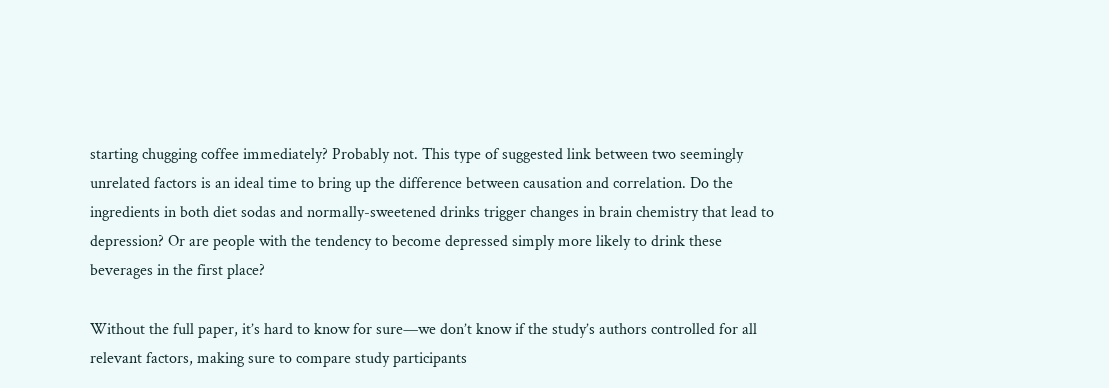starting chugging coffee immediately? Probably not. This type of suggested link between two seemingly unrelated factors is an ideal time to bring up the difference between causation and correlation. Do the ingredients in both diet sodas and normally-sweetened drinks trigger changes in brain chemistry that lead to depression? Or are people with the tendency to become depressed simply more likely to drink these beverages in the first place?

Without the full paper, it’s hard to know for sure—we don’t know if the study’s authors controlled for all relevant factors, making sure to compare study participants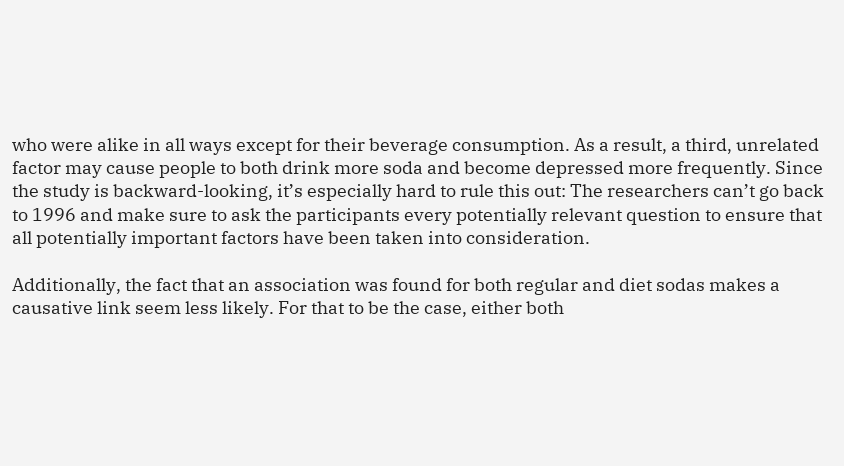who were alike in all ways except for their beverage consumption. As a result, a third, unrelated factor may cause people to both drink more soda and become depressed more frequently. Since the study is backward-looking, it’s especially hard to rule this out: The researchers can’t go back to 1996 and make sure to ask the participants every potentially relevant question to ensure that all potentially important factors have been taken into consideration.

Additionally, the fact that an association was found for both regular and diet sodas makes a causative link seem less likely. For that to be the case, either both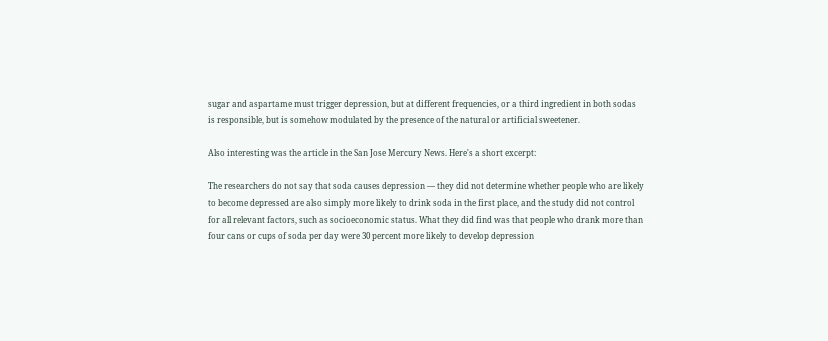sugar and aspartame must trigger depression, but at different frequencies, or a third ingredient in both sodas is responsible, but is somehow modulated by the presence of the natural or artificial sweetener.

Also interesting was the article in the San Jose Mercury News. Here's a short excerpt:

The researchers do not say that soda causes depression — they did not determine whether people who are likely to become depressed are also simply more likely to drink soda in the first place, and the study did not control for all relevant factors, such as socioeconomic status. What they did find was that people who drank more than four cans or cups of soda per day were 30 percent more likely to develop depression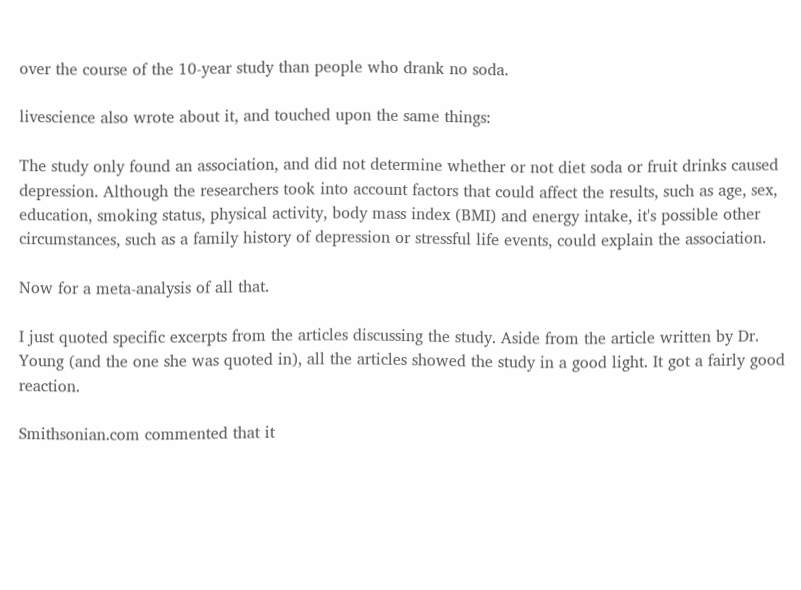over the course of the 10-year study than people who drank no soda.

livescience also wrote about it, and touched upon the same things:

The study only found an association, and did not determine whether or not diet soda or fruit drinks caused depression. Although the researchers took into account factors that could affect the results, such as age, sex, education, smoking status, physical activity, body mass index (BMI) and energy intake, it's possible other circumstances, such as a family history of depression or stressful life events, could explain the association.

Now for a meta-analysis of all that.

I just quoted specific excerpts from the articles discussing the study. Aside from the article written by Dr. Young (and the one she was quoted in), all the articles showed the study in a good light. It got a fairly good reaction.

Smithsonian.com commented that it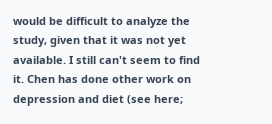would be difficult to analyze the study, given that it was not yet available. I still can't seem to find it. Chen has done other work on depression and diet (see here;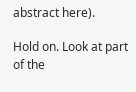abstract here).

Hold on. Look at part of the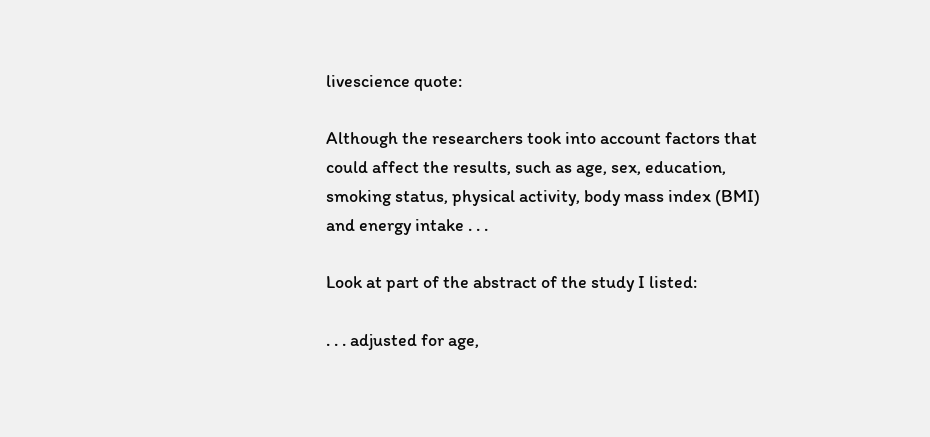livescience quote:

Although the researchers took into account factors that could affect the results, such as age, sex, education, smoking status, physical activity, body mass index (BMI) and energy intake . . .

Look at part of the abstract of the study I listed:

. . . adjusted for age,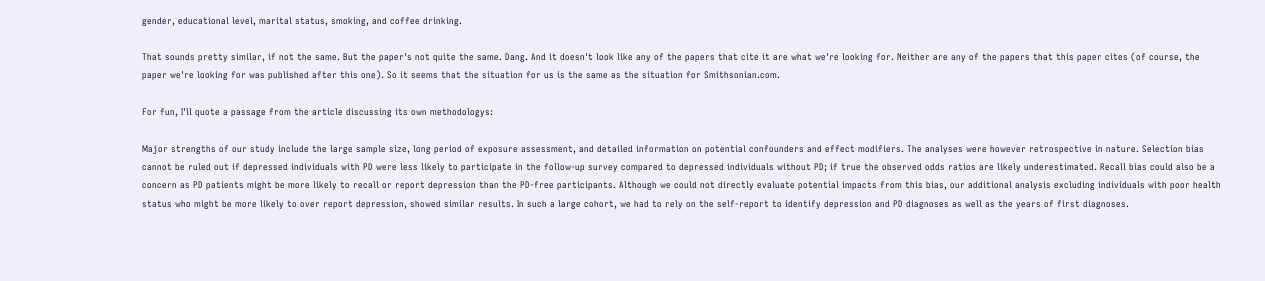gender, educational level, marital status, smoking, and coffee drinking.

That sounds pretty similar, if not the same. But the paper's not quite the same. Dang. And it doesn't look like any of the papers that cite it are what we're looking for. Neither are any of the papers that this paper cites (of course, the paper we're looking for was published after this one). So it seems that the situation for us is the same as the situation for Smithsonian.com.

For fun, I'll quote a passage from the article discussing its own methodologys:

Major strengths of our study include the large sample size, long period of exposure assessment, and detailed information on potential confounders and effect modifiers. The analyses were however retrospective in nature. Selection bias cannot be ruled out if depressed individuals with PD were less likely to participate in the follow-up survey compared to depressed individuals without PD; if true the observed odds ratios are likely underestimated. Recall bias could also be a concern as PD patients might be more likely to recall or report depression than the PD-free participants. Although we could not directly evaluate potential impacts from this bias, our additional analysis excluding individuals with poor health status who might be more likely to over report depression, showed similar results. In such a large cohort, we had to rely on the self-report to identify depression and PD diagnoses as well as the years of first diagnoses.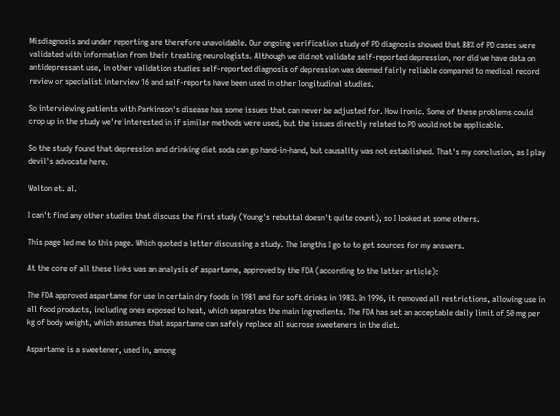Misdiagnosis and under reporting are therefore unavoidable. Our ongoing verification study of PD diagnosis showed that 88% of PD cases were validated with information from their treating neurologists. Although we did not validate self-reported depression, nor did we have data on antidepressant use, in other validation studies self-reported diagnosis of depression was deemed fairly reliable compared to medical record review or specialist interview 16 and self-reports have been used in other longitudinal studies.

So interviewing patients with Parkinson's disease has some issues that can never be adjusted for. How ironic. Some of these problems could crop up in the study we're interested in if similar methods were used, but the issues directly related to PD would not be applicable.

So the study found that depression and drinking diet soda can go hand-in-hand, but causality was not established. That's my conclusion, as I play devil's advocate here.

Walton et. al.

I can't find any other studies that discuss the first study (Young's rebuttal doesn't quite count), so I looked at some others.

This page led me to this page. Which quoted a letter discussing a study. The lengths I go to to get sources for my answers.

At the core of all these links was an analysis of aspartame, approved by the FDA (according to the latter article):

The FDA approved aspartame for use in certain dry foods in 1981 and for soft drinks in 1983. In 1996, it removed all restrictions, allowing use in all food products, including ones exposed to heat, which separates the main ingredients. The FDA has set an acceptable daily limit of 50 mg per kg of body weight, which assumes that aspartame can safely replace all sucrose sweeteners in the diet.

Aspartame is a sweetener, used in, among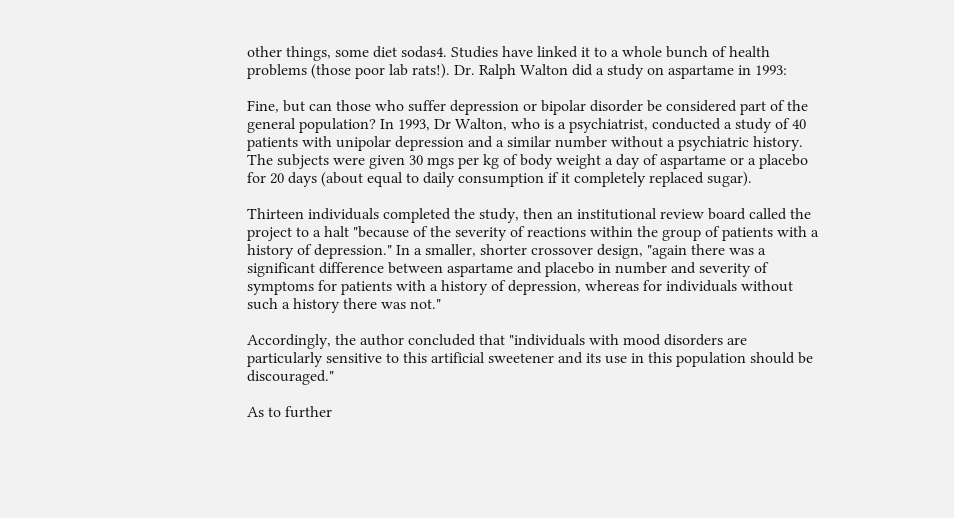other things, some diet sodas4. Studies have linked it to a whole bunch of health problems (those poor lab rats!). Dr. Ralph Walton did a study on aspartame in 1993:

Fine, but can those who suffer depression or bipolar disorder be considered part of the general population? In 1993, Dr Walton, who is a psychiatrist, conducted a study of 40 patients with unipolar depression and a similar number without a psychiatric history. The subjects were given 30 mgs per kg of body weight a day of aspartame or a placebo for 20 days (about equal to daily consumption if it completely replaced sugar).

Thirteen individuals completed the study, then an institutional review board called the project to a halt "because of the severity of reactions within the group of patients with a history of depression." In a smaller, shorter crossover design, "again there was a significant difference between aspartame and placebo in number and severity of symptoms for patients with a history of depression, whereas for individuals without such a history there was not."

Accordingly, the author concluded that "individuals with mood disorders are particularly sensitive to this artificial sweetener and its use in this population should be discouraged."

As to further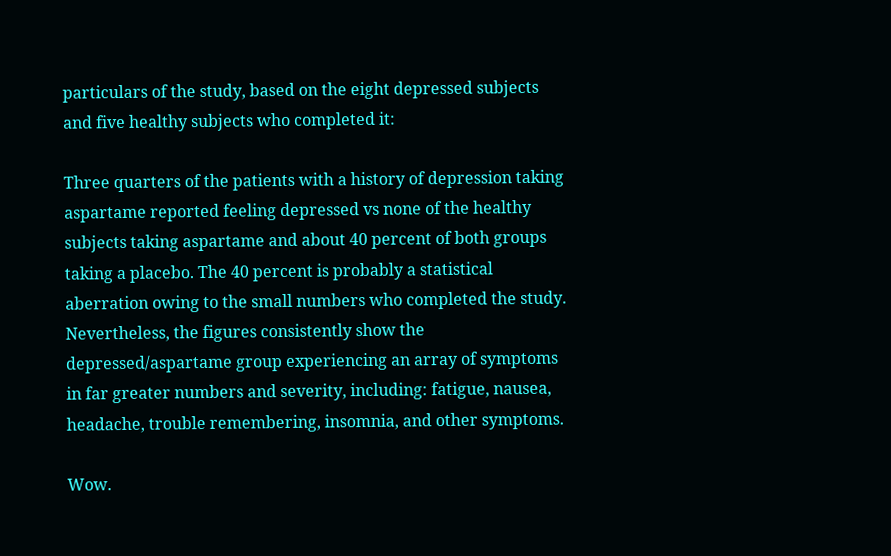particulars of the study, based on the eight depressed subjects and five healthy subjects who completed it:

Three quarters of the patients with a history of depression taking aspartame reported feeling depressed vs none of the healthy subjects taking aspartame and about 40 percent of both groups taking a placebo. The 40 percent is probably a statistical aberration owing to the small numbers who completed the study. Nevertheless, the figures consistently show the depressed/aspartame group experiencing an array of symptoms in far greater numbers and severity, including: fatigue, nausea, headache, trouble remembering, insomnia, and other symptoms.

Wow.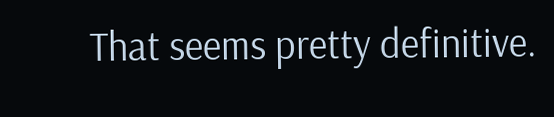That seems pretty definitive.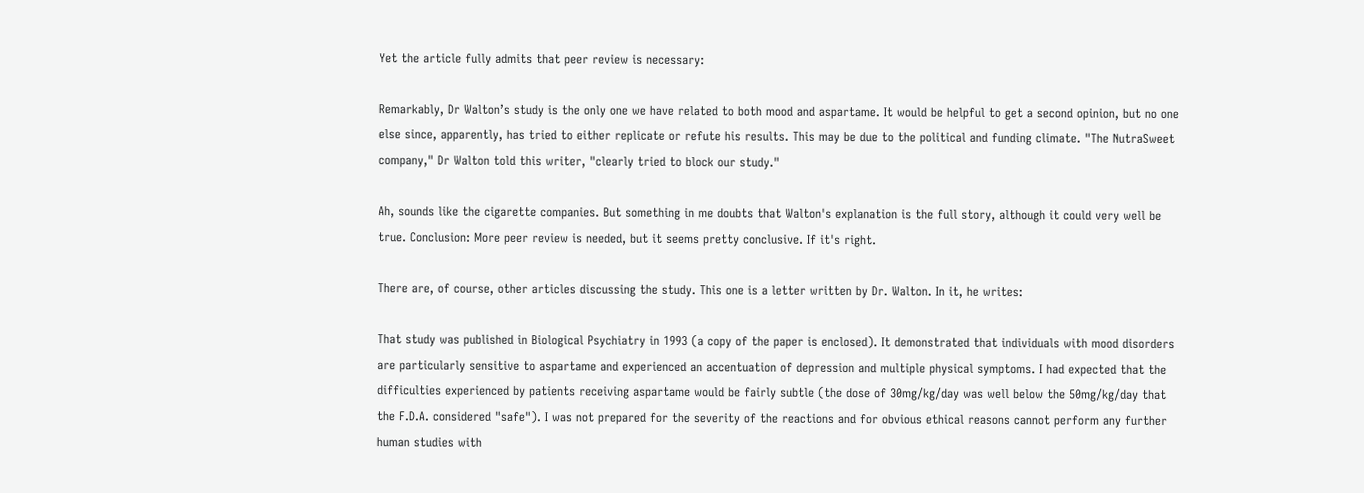Yet the article fully admits that peer review is necessary:

Remarkably, Dr Walton’s study is the only one we have related to both mood and aspartame. It would be helpful to get a second opinion, but no one else since, apparently, has tried to either replicate or refute his results. This may be due to the political and funding climate. "The NutraSweet company," Dr Walton told this writer, "clearly tried to block our study."

Ah, sounds like the cigarette companies. But something in me doubts that Walton's explanation is the full story, although it could very well be true. Conclusion: More peer review is needed, but it seems pretty conclusive. If it's right.

There are, of course, other articles discussing the study. This one is a letter written by Dr. Walton. In it, he writes:

That study was published in Biological Psychiatry in 1993 (a copy of the paper is enclosed). It demonstrated that individuals with mood disorders are particularly sensitive to aspartame and experienced an accentuation of depression and multiple physical symptoms. I had expected that the difficulties experienced by patients receiving aspartame would be fairly subtle (the dose of 30mg/kg/day was well below the 50mg/kg/day that the F.D.A. considered "safe"). I was not prepared for the severity of the reactions and for obvious ethical reasons cannot perform any further human studies with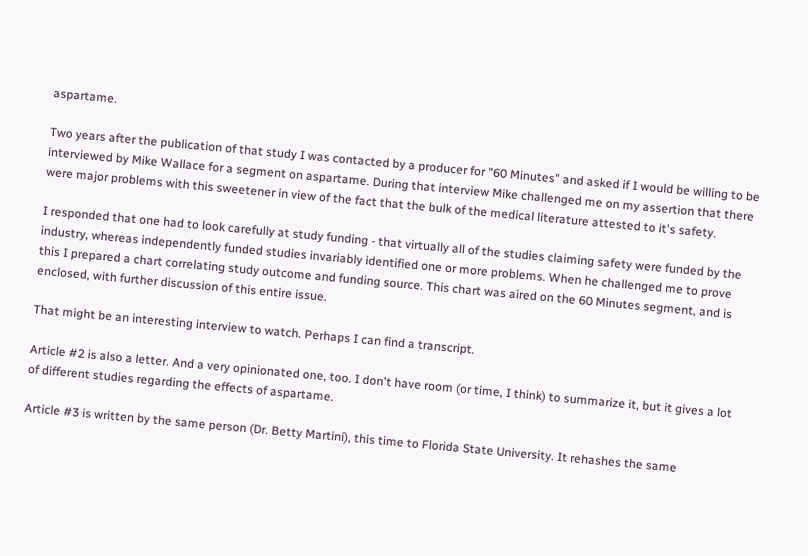aspartame.

Two years after the publication of that study I was contacted by a producer for "60 Minutes" and asked if I would be willing to be interviewed by Mike Wallace for a segment on aspartame. During that interview Mike challenged me on my assertion that there were major problems with this sweetener in view of the fact that the bulk of the medical literature attested to it's safety.

I responded that one had to look carefully at study funding - that virtually all of the studies claiming safety were funded by the industry, whereas independently funded studies invariably identified one or more problems. When he challenged me to prove this I prepared a chart correlating study outcome and funding source. This chart was aired on the 60 Minutes segment, and is enclosed, with further discussion of this entire issue.

That might be an interesting interview to watch. Perhaps I can find a transcript.

Article #2 is also a letter. And a very opinionated one, too. I don't have room (or time, I think) to summarize it, but it gives a lot of different studies regarding the effects of aspartame.

Article #3 is written by the same person (Dr. Betty Martini), this time to Florida State University. It rehashes the same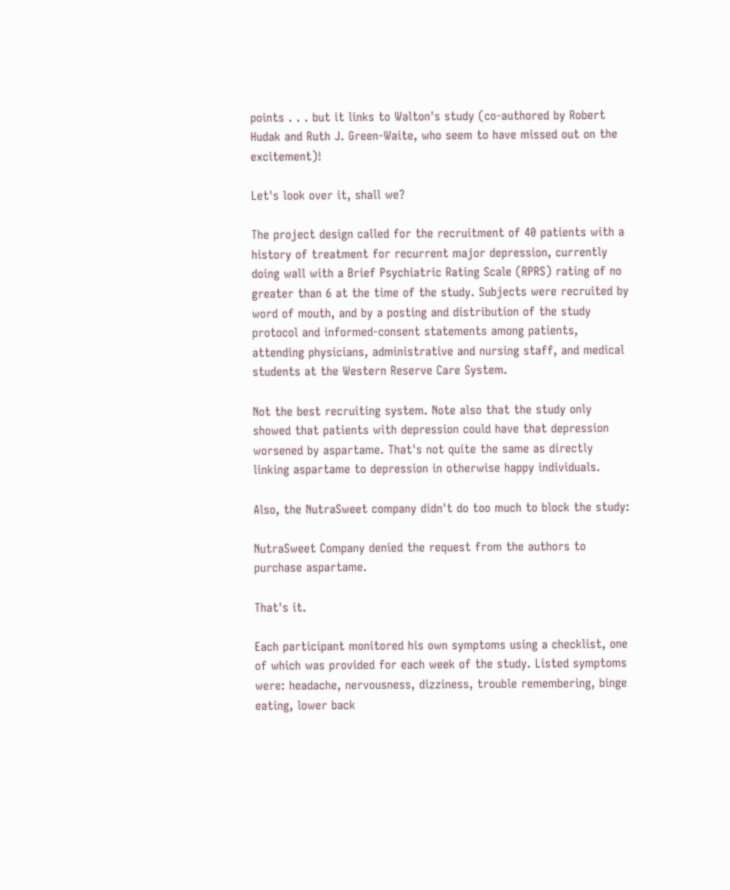points . . . but it links to Walton's study (co-authored by Robert Hudak and Ruth J. Green-Waite, who seem to have missed out on the excitement)!

Let's look over it, shall we?

The project design called for the recruitment of 40 patients with a history of treatment for recurrent major depression, currently doing wall with a Brief Psychiatric Rating Scale (RPRS) rating of no greater than 6 at the time of the study. Subjects were recruited by word of mouth, and by a posting and distribution of the study protocol and informed-consent statements among patients, attending physicians, administrative and nursing staff, and medical students at the Western Reserve Care System.

Not the best recruiting system. Note also that the study only showed that patients with depression could have that depression worsened by aspartame. That's not quite the same as directly linking aspartame to depression in otherwise happy individuals.

Also, the NutraSweet company didn't do too much to block the study:

NutraSweet Company denied the request from the authors to purchase aspartame.

That's it.

Each participant monitored his own symptoms using a checklist, one of which was provided for each week of the study. Listed symptoms were: headache, nervousness, dizziness, trouble remembering, binge eating, lower back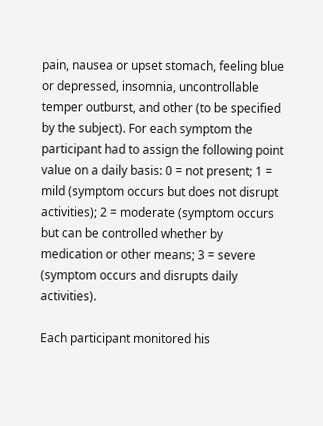pain, nausea or upset stomach, feeling blue or depressed, insomnia, uncontrollable temper outburst, and other (to be specified by the subject). For each symptom the participant had to assign the following point value on a daily basis: 0 = not present; 1 = mild (symptom occurs but does not disrupt activities); 2 = moderate (symptom occurs but can be controlled whether by medication or other means; 3 = severe (symptom occurs and disrupts daily activities).

Each participant monitored his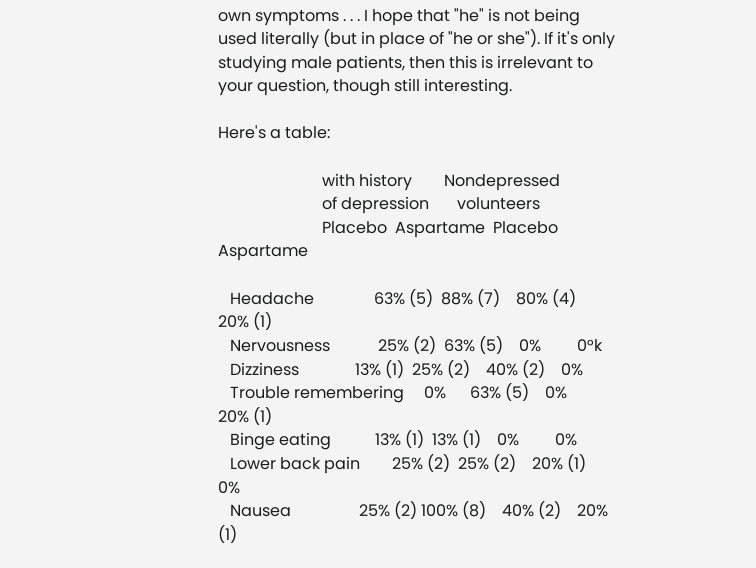own symptoms . . . I hope that "he" is not being used literally (but in place of "he or she"). If it's only studying male patients, then this is irrelevant to your question, though still interesting.

Here's a table:

                          with history        Nondepressed
                          of depression       volunteers
                          Placebo  Aspartame  Placebo    Aspartame

   Headache               63% (5)  88% (7)    80% (4)    20% (1)
   Nervousness            25% (2)  63% (5)    0%         0°k
   Dizziness              13% (1)  25% (2)    40% (2)    0%
   Trouble remembering     0%      63% (5)    0%         20% (1)
   Binge eating           13% (1)  13% (1)    0%         0%
   Lower back pain        25% (2)  25% (2)    20% (1)    0%
   Nausea                 25% (2) 100% (8)    40% (2)    20% (1)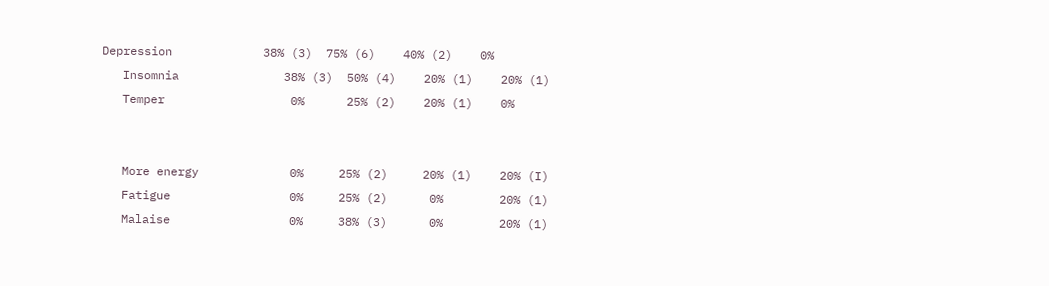Depression             38% (3)  75% (6)    40% (2)    0%
   Insomnia               38% (3)  50% (4)    20% (1)    20% (1)
   Temper                  0%      25% (2)    20% (1)    0%


   More energy             0%     25% (2)     20% (1)    20% (I)
   Fatigue                 0%     25% (2)      0%        20% (1)
   Malaise                 0%     38% (3)      0%        20% (1)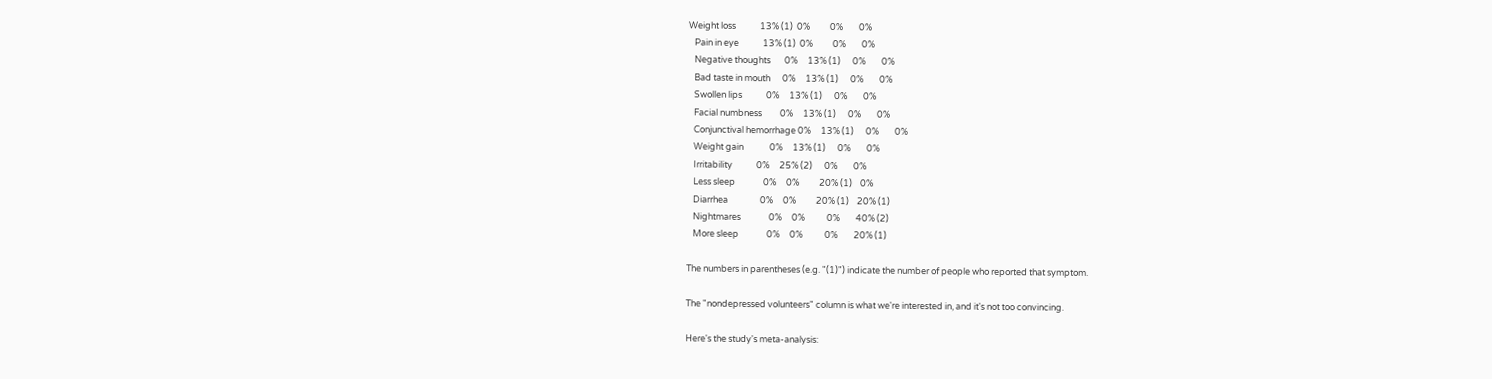Weight loss            13% (1)  0%          0%        0%
   Pain in eye            13% (1)  0%          0%        0%
   Negative thoughts       0%     13% (1)      0%        0%
   Bad taste in mouth      0%     13% (1)      0%        0%
   Swollen lips            0%     13% (1)      0%        0%
   Facial numbness         0%     13% (1)      0%        0%
   Conjunctival hemorrhage 0%     13% (1)      0%        0%
   Weight gain             0%     13% (1)      0%        0%
   Irritability            0%     25% (2)      0%        0%
   Less sleep              0%     0%          20% (1)    0%
   Diarrhea                0%     0%          20% (1)    20% (1)
   Nightmares              0%     0%           0%        40% (2)
   More sleep              0%     0%           0%        20% (1)

The numbers in parentheses (e.g. "(1)") indicate the number of people who reported that symptom.

The "nondepressed volunteers" column is what we're interested in, and it's not too convincing.

Here's the study's meta-analysis: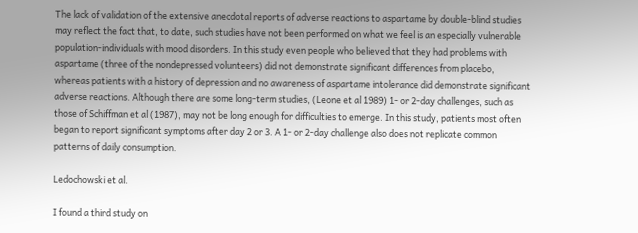The lack of validation of the extensive anecdotal reports of adverse reactions to aspartame by double-blind studies may reflect the fact that, to date, such studies have not been performed on what we feel is an especially vulnerable population-individuals with mood disorders. In this study even people who believed that they had problems with aspartame (three of the nondepressed volunteers) did not demonstrate significant differences from placebo, whereas patients with a history of depression and no awareness of aspartame intolerance did demonstrate significant adverse reactions. Although there are some long-term studies, (Leone et al 1989) 1- or 2-day challenges, such as those of Schiffman et al (1987), may not be long enough for difficulties to emerge. In this study, patients most often began to report significant symptoms after day 2 or 3. A 1- or 2-day challenge also does not replicate common patterns of daily consumption.

Ledochowski et al.

I found a third study on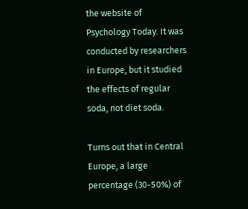the website of Psychology Today. It was conducted by researchers in Europe, but it studied the effects of regular soda, not diet soda.

Turns out that in Central Europe, a large percentage (30-50%) of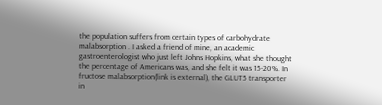the population suffers from certain types of carbohydrate malabsorption . I asked a friend of mine, an academic gastroenterologist who just left Johns Hopkins, what she thought the percentage of Americans was, and she felt it was 15-20%. In fructose malabsorption(link is external), the GLUT5 transporter in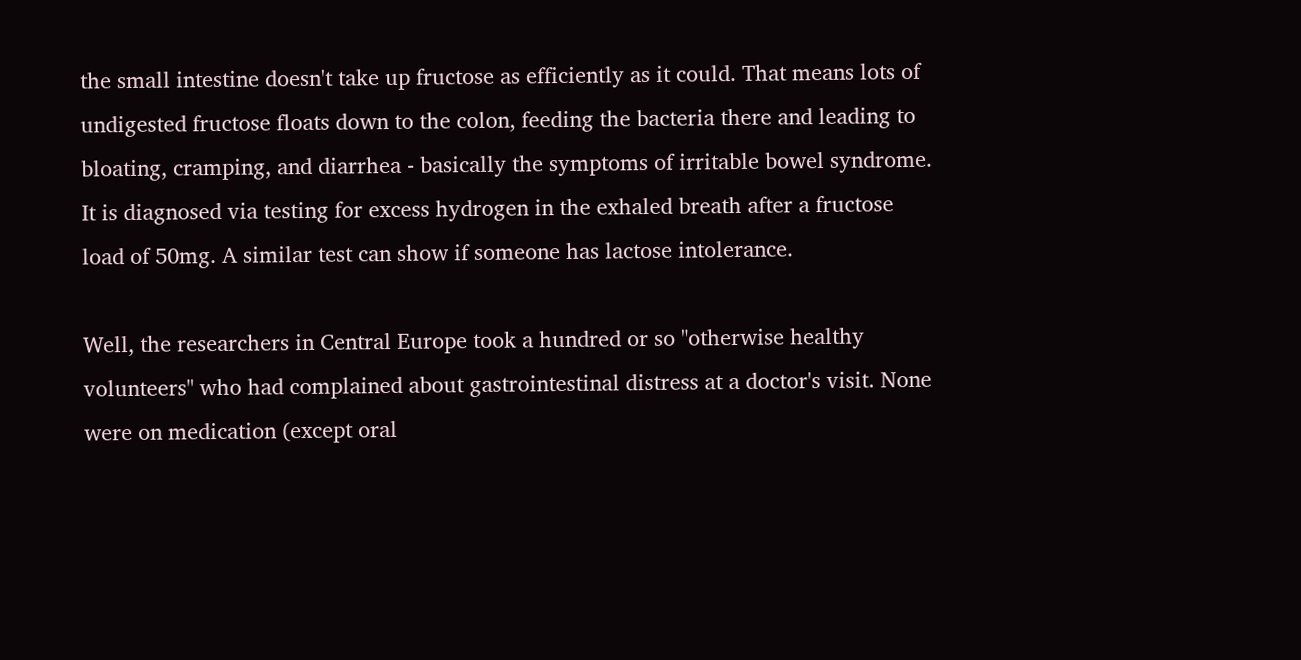the small intestine doesn't take up fructose as efficiently as it could. That means lots of undigested fructose floats down to the colon, feeding the bacteria there and leading to bloating, cramping, and diarrhea - basically the symptoms of irritable bowel syndrome. It is diagnosed via testing for excess hydrogen in the exhaled breath after a fructose load of 50mg. A similar test can show if someone has lactose intolerance.

Well, the researchers in Central Europe took a hundred or so "otherwise healthy volunteers" who had complained about gastrointestinal distress at a doctor's visit. None were on medication (except oral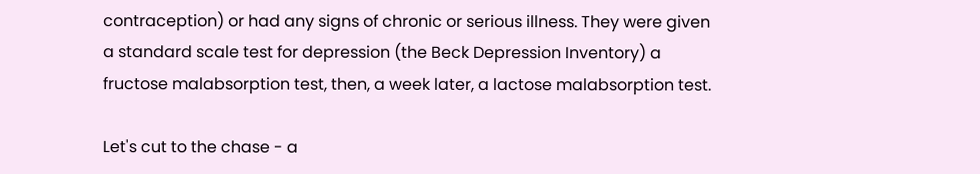contraception) or had any signs of chronic or serious illness. They were given a standard scale test for depression (the Beck Depression Inventory) a fructose malabsorption test, then, a week later, a lactose malabsorption test.

Let's cut to the chase - a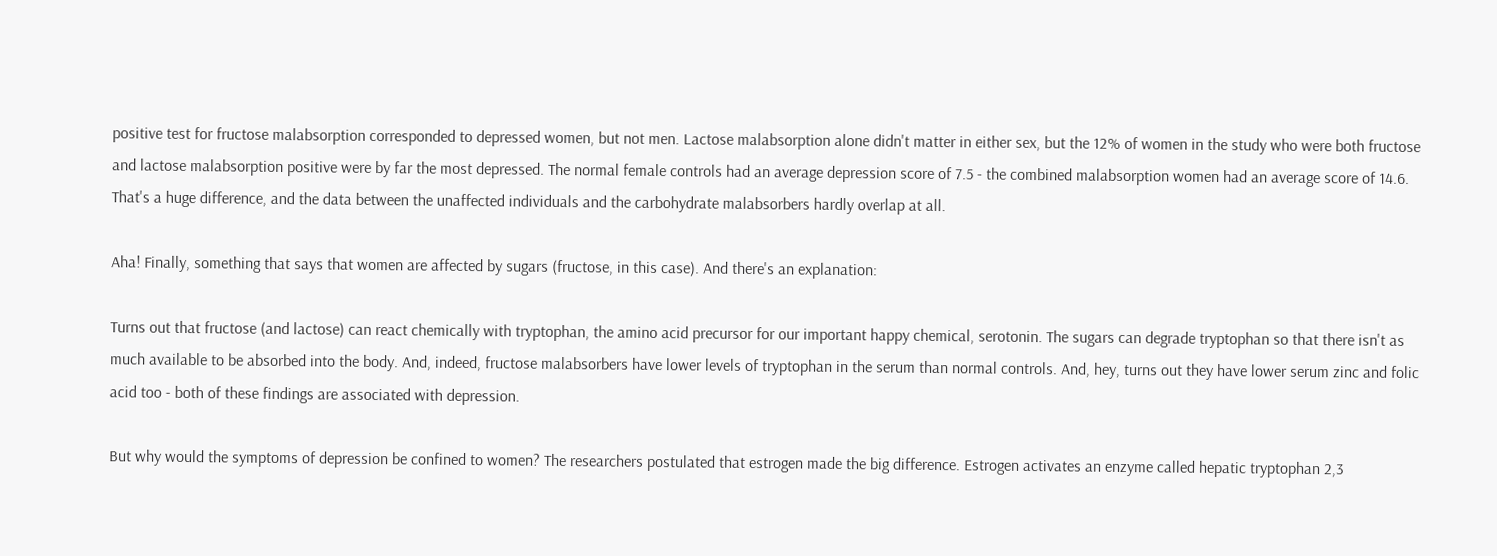positive test for fructose malabsorption corresponded to depressed women, but not men. Lactose malabsorption alone didn't matter in either sex, but the 12% of women in the study who were both fructose and lactose malabsorption positive were by far the most depressed. The normal female controls had an average depression score of 7.5 - the combined malabsorption women had an average score of 14.6. That's a huge difference, and the data between the unaffected individuals and the carbohydrate malabsorbers hardly overlap at all.

Aha! Finally, something that says that women are affected by sugars (fructose, in this case). And there's an explanation:

Turns out that fructose (and lactose) can react chemically with tryptophan, the amino acid precursor for our important happy chemical, serotonin. The sugars can degrade tryptophan so that there isn't as much available to be absorbed into the body. And, indeed, fructose malabsorbers have lower levels of tryptophan in the serum than normal controls. And, hey, turns out they have lower serum zinc and folic acid too - both of these findings are associated with depression.

But why would the symptoms of depression be confined to women? The researchers postulated that estrogen made the big difference. Estrogen activates an enzyme called hepatic tryptophan 2,3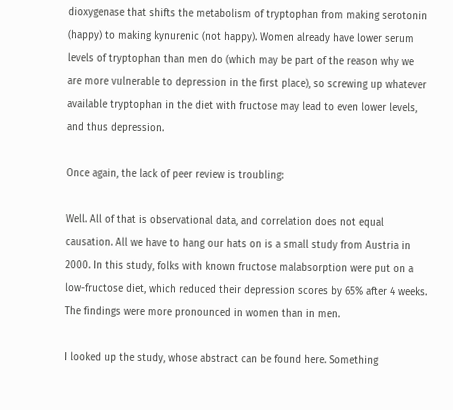dioxygenase that shifts the metabolism of tryptophan from making serotonin (happy) to making kynurenic (not happy). Women already have lower serum levels of tryptophan than men do (which may be part of the reason why we are more vulnerable to depression in the first place), so screwing up whatever available tryptophan in the diet with fructose may lead to even lower levels, and thus depression.

Once again, the lack of peer review is troubling:

Well. All of that is observational data, and correlation does not equal causation. All we have to hang our hats on is a small study from Austria in 2000. In this study, folks with known fructose malabsorption were put on a low-fructose diet, which reduced their depression scores by 65% after 4 weeks. The findings were more pronounced in women than in men.

I looked up the study, whose abstract can be found here. Something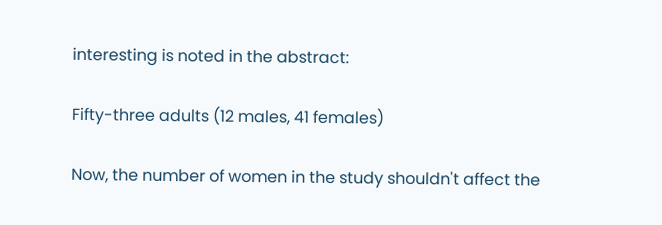interesting is noted in the abstract:

Fifty-three adults (12 males, 41 females)

Now, the number of women in the study shouldn't affect the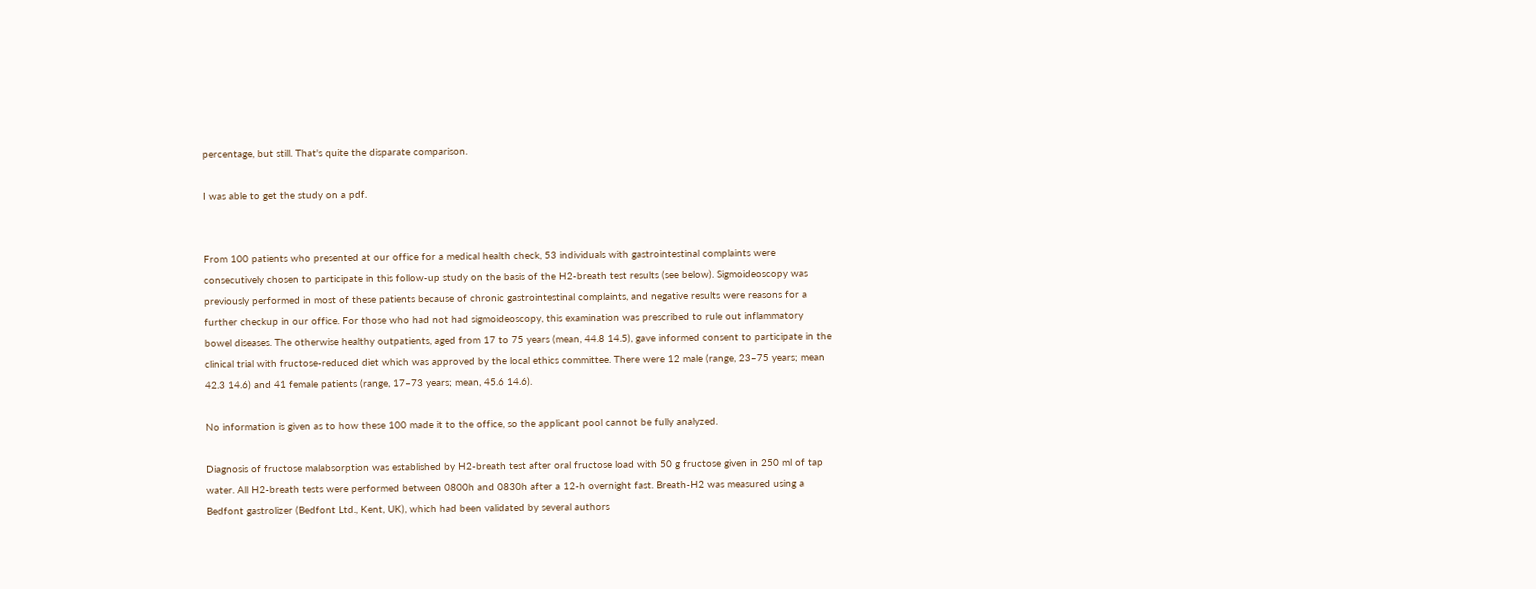percentage, but still. That's quite the disparate comparison.

I was able to get the study on a pdf.


From 100 patients who presented at our office for a medical health check, 53 individuals with gastrointestinal complaints were consecutively chosen to participate in this follow-up study on the basis of the H2-breath test results (see below). Sigmoideoscopy was previously performed in most of these patients because of chronic gastrointestinal complaints, and negative results were reasons for a further checkup in our office. For those who had not had sigmoideoscopy, this examination was prescribed to rule out inflammatory bowel diseases. The otherwise healthy outpatients, aged from 17 to 75 years (mean, 44.8 14.5), gave informed consent to participate in the clinical trial with fructose-reduced diet which was approved by the local ethics committee. There were 12 male (range, 23–75 years; mean 42.3 14.6) and 41 female patients (range, 17–73 years; mean, 45.6 14.6).

No information is given as to how these 100 made it to the office, so the applicant pool cannot be fully analyzed.

Diagnosis of fructose malabsorption was established by H2-breath test after oral fructose load with 50 g fructose given in 250 ml of tap water. All H2-breath tests were performed between 0800h and 0830h after a 12-h overnight fast. Breath-H2 was measured using a Bedfont gastrolizer (Bedfont Ltd., Kent, UK), which had been validated by several authors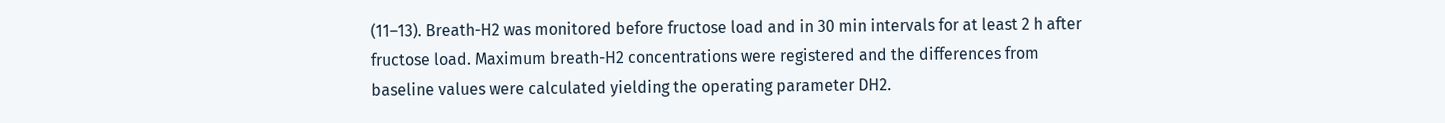(11–13). Breath-H2 was monitored before fructose load and in 30 min intervals for at least 2 h after fructose load. Maximum breath-H2 concentrations were registered and the differences from baseline values were calculated yielding the operating parameter DH2.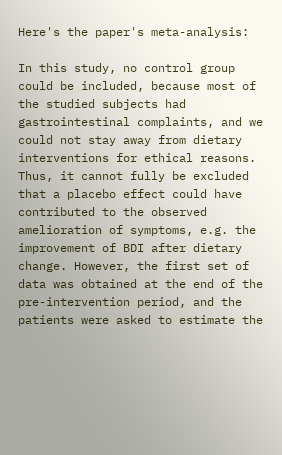Here's the paper's meta-analysis:

In this study, no control group could be included, because most of the studied subjects had gastrointestinal complaints, and we could not stay away from dietary interventions for ethical reasons. Thus, it cannot fully be excluded that a placebo effect could have contributed to the observed amelioration of symptoms, e.g. the improvement of BDI after dietary change. However, the first set of data was obtained at the end of the pre-intervention period, and the patients were asked to estimate the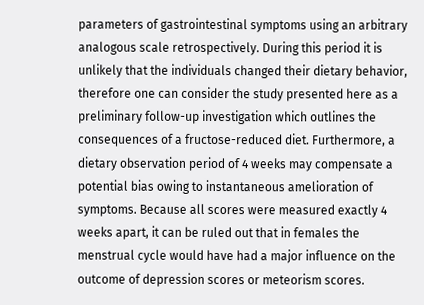parameters of gastrointestinal symptoms using an arbitrary analogous scale retrospectively. During this period it is unlikely that the individuals changed their dietary behavior, therefore one can consider the study presented here as a preliminary follow-up investigation which outlines the consequences of a fructose-reduced diet. Furthermore, a dietary observation period of 4 weeks may compensate a potential bias owing to instantaneous amelioration of symptoms. Because all scores were measured exactly 4 weeks apart, it can be ruled out that in females the menstrual cycle would have had a major influence on the outcome of depression scores or meteorism scores.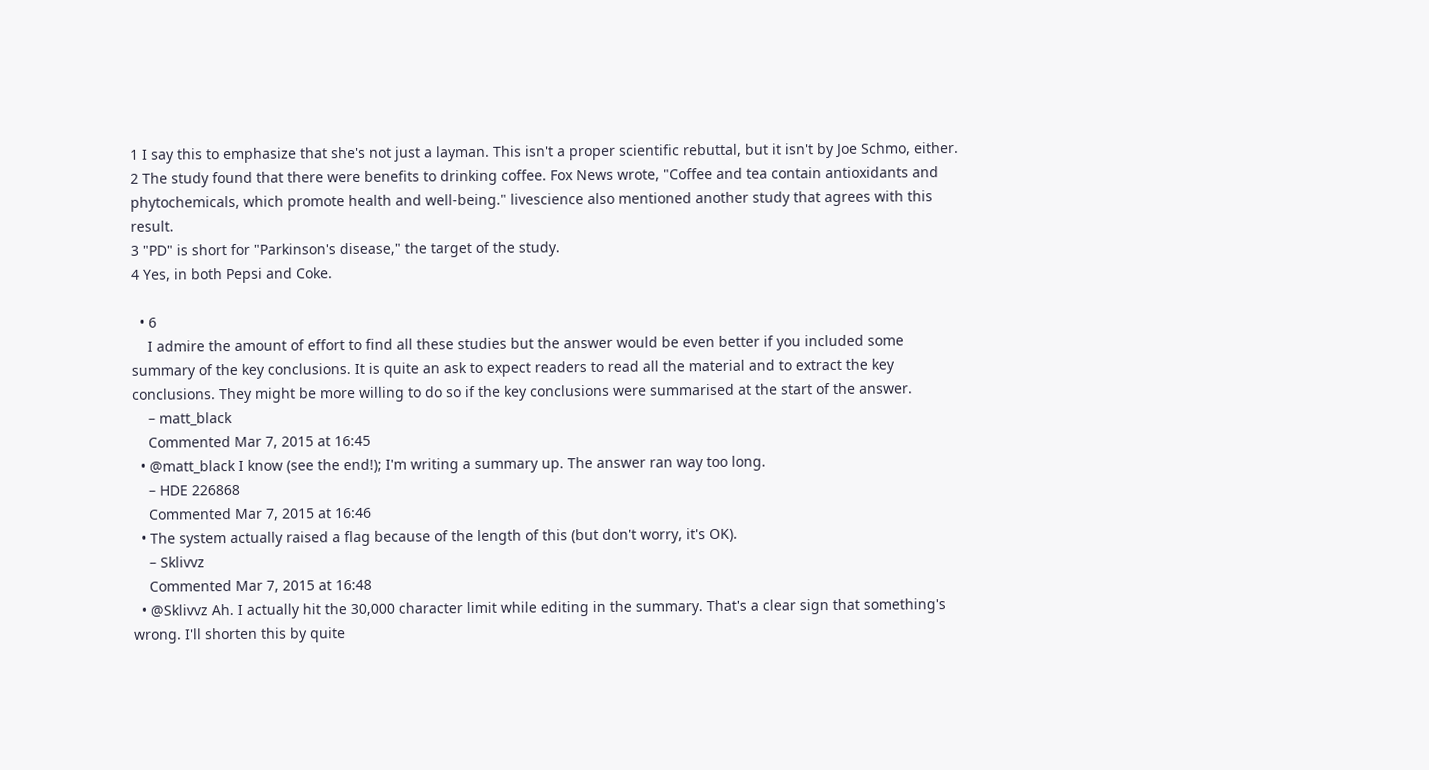1 I say this to emphasize that she's not just a layman. This isn't a proper scientific rebuttal, but it isn't by Joe Schmo, either.
2 The study found that there were benefits to drinking coffee. Fox News wrote, "Coffee and tea contain antioxidants and phytochemicals, which promote health and well-being." livescience also mentioned another study that agrees with this result.
3 "PD" is short for "Parkinson's disease," the target of the study.
4 Yes, in both Pepsi and Coke.

  • 6
    I admire the amount of effort to find all these studies but the answer would be even better if you included some summary of the key conclusions. It is quite an ask to expect readers to read all the material and to extract the key conclusions. They might be more willing to do so if the key conclusions were summarised at the start of the answer.
    – matt_black
    Commented Mar 7, 2015 at 16:45
  • @matt_black I know (see the end!); I'm writing a summary up. The answer ran way too long.
    – HDE 226868
    Commented Mar 7, 2015 at 16:46
  • The system actually raised a flag because of the length of this (but don't worry, it's OK).
    – Sklivvz
    Commented Mar 7, 2015 at 16:48
  • @Sklivvz Ah. I actually hit the 30,000 character limit while editing in the summary. That's a clear sign that something's wrong. I'll shorten this by quite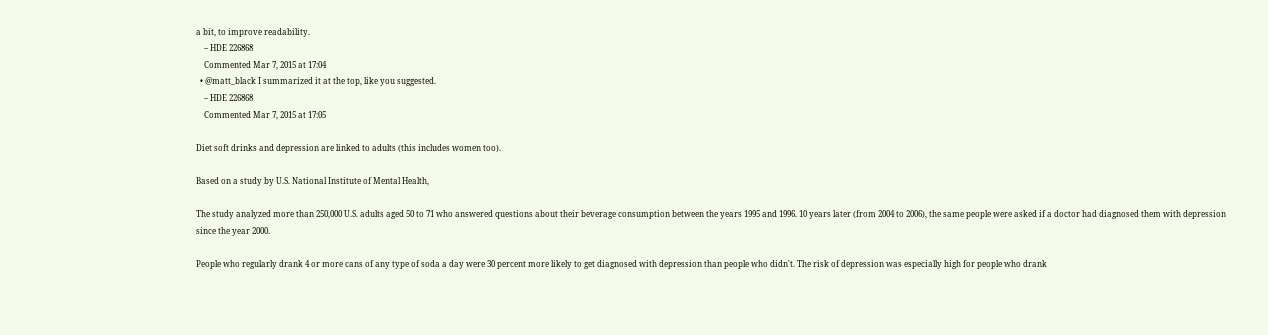a bit, to improve readability.
    – HDE 226868
    Commented Mar 7, 2015 at 17:04
  • @matt_black I summarized it at the top, like you suggested.
    – HDE 226868
    Commented Mar 7, 2015 at 17:05

Diet soft drinks and depression are linked to adults (this includes women too).

Based on a study by U.S. National Institute of Mental Health,

The study analyzed more than 250,000 U.S. adults aged 50 to 71 who answered questions about their beverage consumption between the years 1995 and 1996. 10 years later (from 2004 to 2006), the same people were asked if a doctor had diagnosed them with depression since the year 2000.

People who regularly drank 4 or more cans of any type of soda a day were 30 percent more likely to get diagnosed with depression than people who didn't. The risk of depression was especially high for people who drank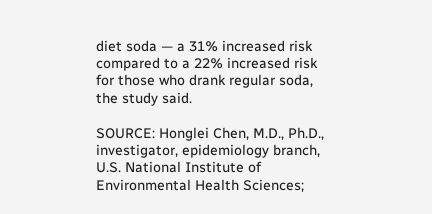diet soda — a 31% increased risk compared to a 22% increased risk for those who drank regular soda, the study said.

SOURCE: Honglei Chen, M.D., Ph.D., investigator, epidemiology branch, U.S. National Institute of Environmental Health Sciences;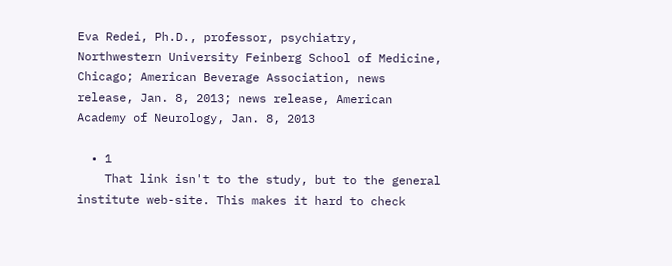Eva Redei, Ph.D., professor, psychiatry, Northwestern University Feinberg School of Medicine, Chicago; American Beverage Association, news release, Jan. 8, 2013; news release, American Academy of Neurology, Jan. 8, 2013

  • 1
    That link isn't to the study, but to the general institute web-site. This makes it hard to check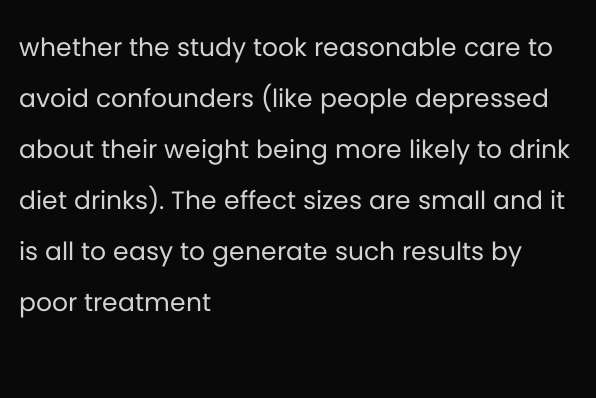whether the study took reasonable care to avoid confounders (like people depressed about their weight being more likely to drink diet drinks). The effect sizes are small and it is all to easy to generate such results by poor treatment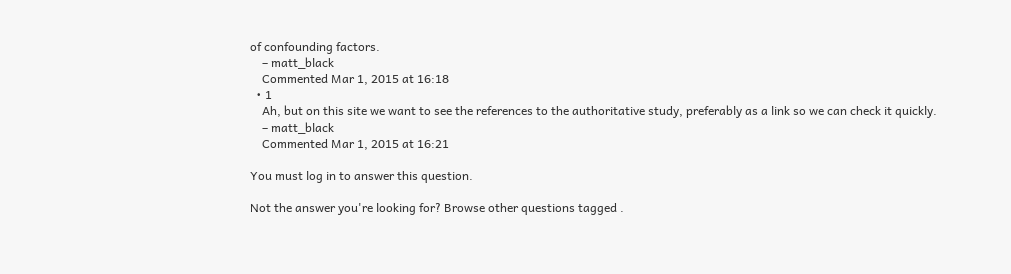of confounding factors.
    – matt_black
    Commented Mar 1, 2015 at 16:18
  • 1
    Ah, but on this site we want to see the references to the authoritative study, preferably as a link so we can check it quickly.
    – matt_black
    Commented Mar 1, 2015 at 16:21

You must log in to answer this question.

Not the answer you're looking for? Browse other questions tagged .